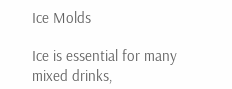Ice Molds

Ice is essential for many mixed drinks,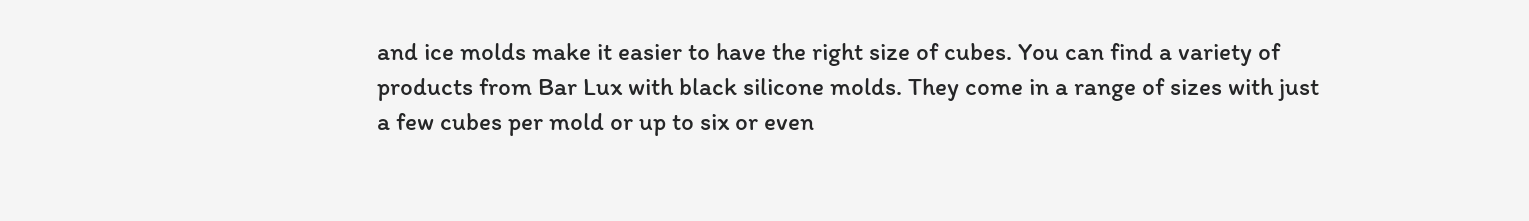and ice molds make it easier to have the right size of cubes. You can find a variety of products from Bar Lux with black silicone molds. They come in a range of sizes with just a few cubes per mold or up to six or even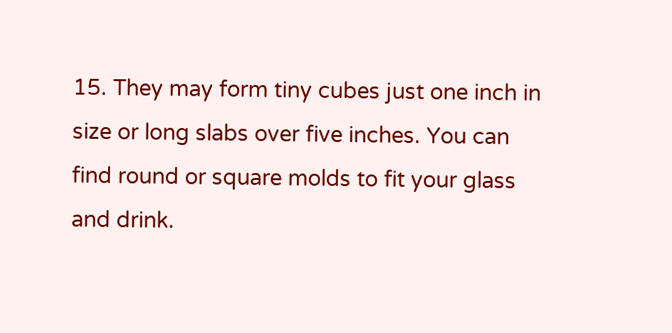15. They may form tiny cubes just one inch in size or long slabs over five inches. You can find round or square molds to fit your glass and drink.